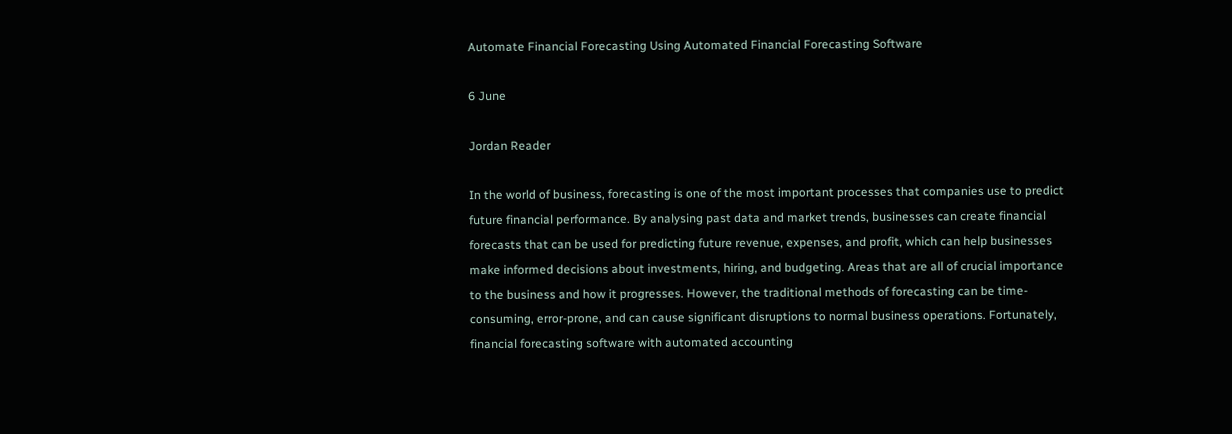Automate Financial Forecasting Using Automated Financial Forecasting Software

6 June

Jordan Reader

In the world of business, forecasting is one of the most important processes that companies use to predict future financial performance. By analysing past data and market trends, businesses can create financial forecasts that can be used for predicting future revenue, expenses, and profit, which can help businesses make informed decisions about investments, hiring, and budgeting. Areas that are all of crucial importance to the business and how it progresses. However, the traditional methods of forecasting can be time-consuming, error-prone, and can cause significant disruptions to normal business operations. Fortunately, financial forecasting software with automated accounting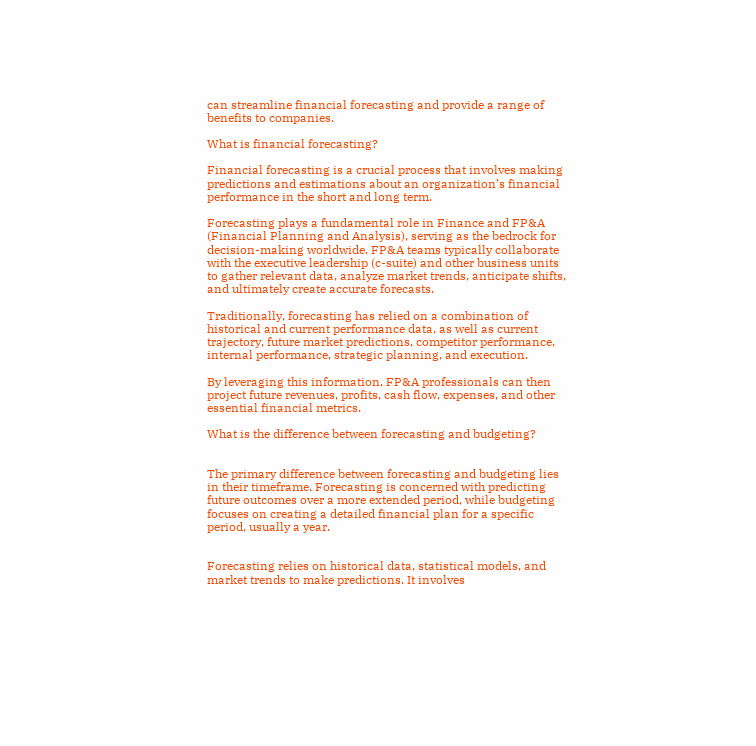can streamline financial forecasting and provide a range of benefits to companies.

What is financial forecasting?

Financial forecasting is a crucial process that involves making predictions and estimations about an organization’s financial performance in the short and long term.

Forecasting plays a fundamental role in Finance and FP&A (Financial Planning and Analysis), serving as the bedrock for decision-making worldwide. FP&A teams typically collaborate with the executive leadership (c-suite) and other business units to gather relevant data, analyze market trends, anticipate shifts, and ultimately create accurate forecasts.

Traditionally, forecasting has relied on a combination of historical and current performance data, as well as current trajectory, future market predictions, competitor performance, internal performance, strategic planning, and execution.

By leveraging this information, FP&A professionals can then project future revenues, profits, cash flow, expenses, and other essential financial metrics.

What is the difference between forecasting and budgeting?


The primary difference between forecasting and budgeting lies in their timeframe. Forecasting is concerned with predicting future outcomes over a more extended period, while budgeting focuses on creating a detailed financial plan for a specific period, usually a year.


Forecasting relies on historical data, statistical models, and market trends to make predictions. It involves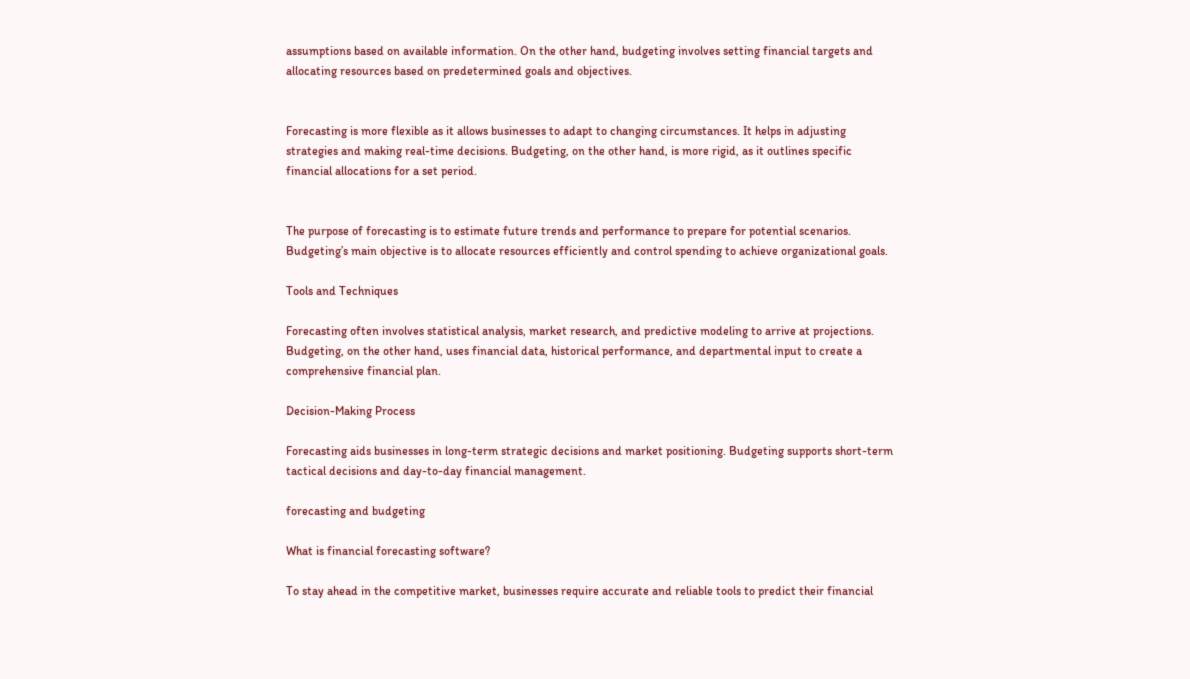assumptions based on available information. On the other hand, budgeting involves setting financial targets and allocating resources based on predetermined goals and objectives.


Forecasting is more flexible as it allows businesses to adapt to changing circumstances. It helps in adjusting strategies and making real-time decisions. Budgeting, on the other hand, is more rigid, as it outlines specific financial allocations for a set period.


The purpose of forecasting is to estimate future trends and performance to prepare for potential scenarios. Budgeting’s main objective is to allocate resources efficiently and control spending to achieve organizational goals.

Tools and Techniques

Forecasting often involves statistical analysis, market research, and predictive modeling to arrive at projections. Budgeting, on the other hand, uses financial data, historical performance, and departmental input to create a comprehensive financial plan.

Decision-Making Process

Forecasting aids businesses in long-term strategic decisions and market positioning. Budgeting supports short-term tactical decisions and day-to-day financial management.

forecasting and budgeting

What is financial forecasting software?

To stay ahead in the competitive market, businesses require accurate and reliable tools to predict their financial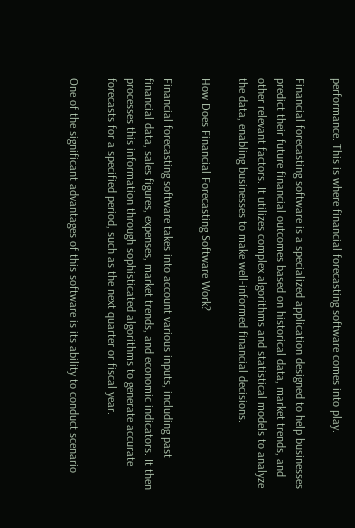performance. This is where financial forecasting software comes into play.

Financial forecasting software is a specialized application designed to help businesses predict their future financial outcomes based on historical data, market trends, and other relevant factors. It utilizes complex algorithms and statistical models to analyze the data, enabling businesses to make well-informed financial decisions.

How Does Financial Forecasting Software Work?

Financial forecasting software takes into account various inputs, including past financial data, sales figures, expenses, market trends, and economic indicators. It then processes this information through sophisticated algorithms to generate accurate forecasts for a specified period, such as the next quarter or fiscal year.

One of the significant advantages of this software is its ability to conduct scenario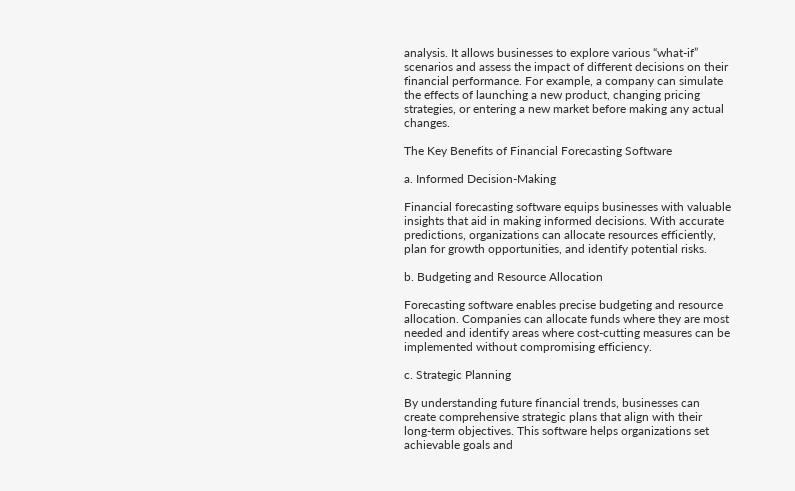analysis. It allows businesses to explore various “what-if” scenarios and assess the impact of different decisions on their financial performance. For example, a company can simulate the effects of launching a new product, changing pricing strategies, or entering a new market before making any actual changes.

The Key Benefits of Financial Forecasting Software

a. Informed Decision-Making

Financial forecasting software equips businesses with valuable insights that aid in making informed decisions. With accurate predictions, organizations can allocate resources efficiently, plan for growth opportunities, and identify potential risks.

b. Budgeting and Resource Allocation

Forecasting software enables precise budgeting and resource allocation. Companies can allocate funds where they are most needed and identify areas where cost-cutting measures can be implemented without compromising efficiency.

c. Strategic Planning

By understanding future financial trends, businesses can create comprehensive strategic plans that align with their long-term objectives. This software helps organizations set achievable goals and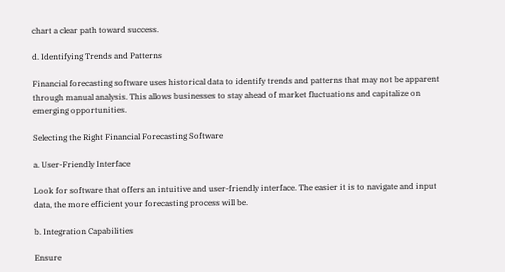chart a clear path toward success.

d. Identifying Trends and Patterns

Financial forecasting software uses historical data to identify trends and patterns that may not be apparent through manual analysis. This allows businesses to stay ahead of market fluctuations and capitalize on emerging opportunities.

Selecting the Right Financial Forecasting Software

a. User-Friendly Interface

Look for software that offers an intuitive and user-friendly interface. The easier it is to navigate and input data, the more efficient your forecasting process will be.

b. Integration Capabilities

Ensure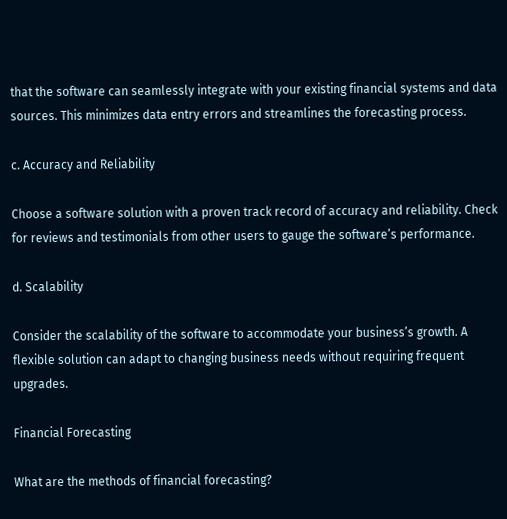that the software can seamlessly integrate with your existing financial systems and data sources. This minimizes data entry errors and streamlines the forecasting process.

c. Accuracy and Reliability

Choose a software solution with a proven track record of accuracy and reliability. Check for reviews and testimonials from other users to gauge the software’s performance.

d. Scalability

Consider the scalability of the software to accommodate your business’s growth. A flexible solution can adapt to changing business needs without requiring frequent upgrades.

Financial Forecasting

What are the methods of financial forecasting?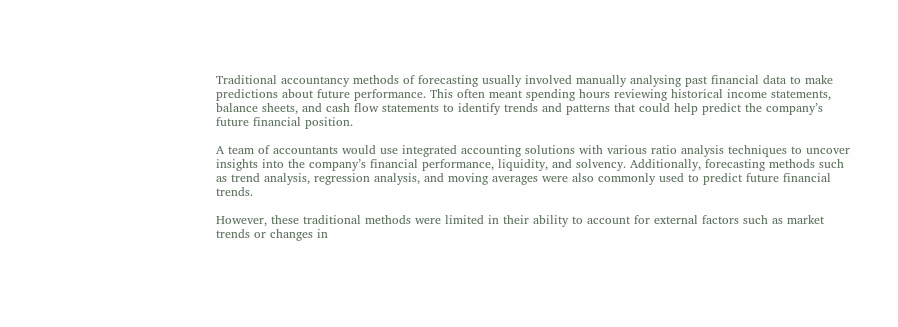Traditional accountancy methods of forecasting usually involved manually analysing past financial data to make predictions about future performance. This often meant spending hours reviewing historical income statements, balance sheets, and cash flow statements to identify trends and patterns that could help predict the company’s future financial position.

A team of accountants would use integrated accounting solutions with various ratio analysis techniques to uncover insights into the company’s financial performance, liquidity, and solvency. Additionally, forecasting methods such as trend analysis, regression analysis, and moving averages were also commonly used to predict future financial trends.

However, these traditional methods were limited in their ability to account for external factors such as market trends or changes in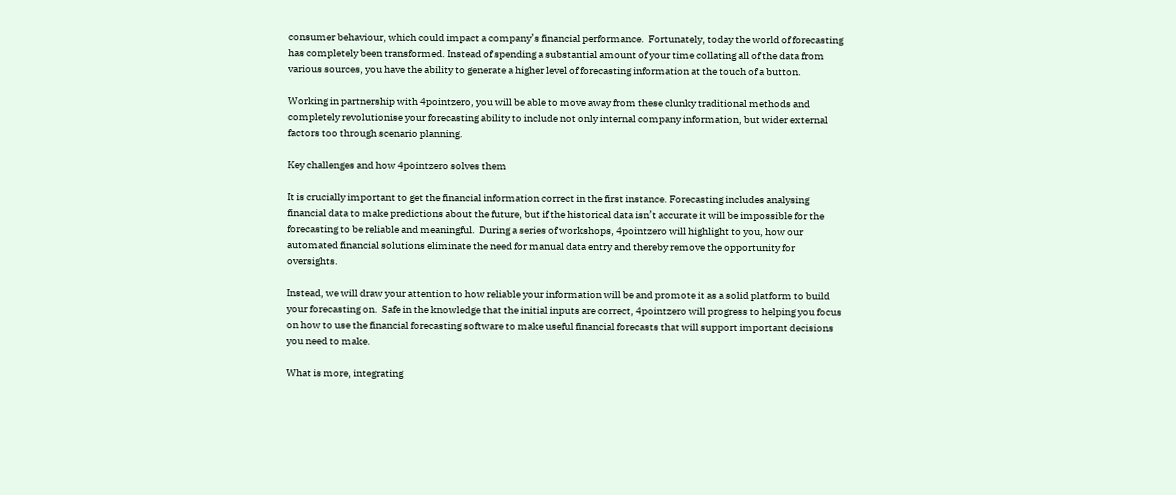consumer behaviour, which could impact a company’s financial performance.  Fortunately, today the world of forecasting has completely been transformed. Instead of spending a substantial amount of your time collating all of the data from various sources, you have the ability to generate a higher level of forecasting information at the touch of a button.

Working in partnership with 4pointzero, you will be able to move away from these clunky traditional methods and completely revolutionise your forecasting ability to include not only internal company information, but wider external factors too through scenario planning.

Key challenges and how 4pointzero solves them

It is crucially important to get the financial information correct in the first instance. Forecasting includes analysing financial data to make predictions about the future, but if the historical data isn’t accurate it will be impossible for the forecasting to be reliable and meaningful.  During a series of workshops, 4pointzero will highlight to you, how our automated financial solutions eliminate the need for manual data entry and thereby remove the opportunity for oversights.

Instead, we will draw your attention to how reliable your information will be and promote it as a solid platform to build your forecasting on.  Safe in the knowledge that the initial inputs are correct, 4pointzero will progress to helping you focus on how to use the financial forecasting software to make useful financial forecasts that will support important decisions you need to make.

What is more, integrating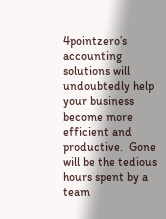4pointzero’s accounting solutions will undoubtedly help your business become more efficient and productive.  Gone will be the tedious hours spent by a team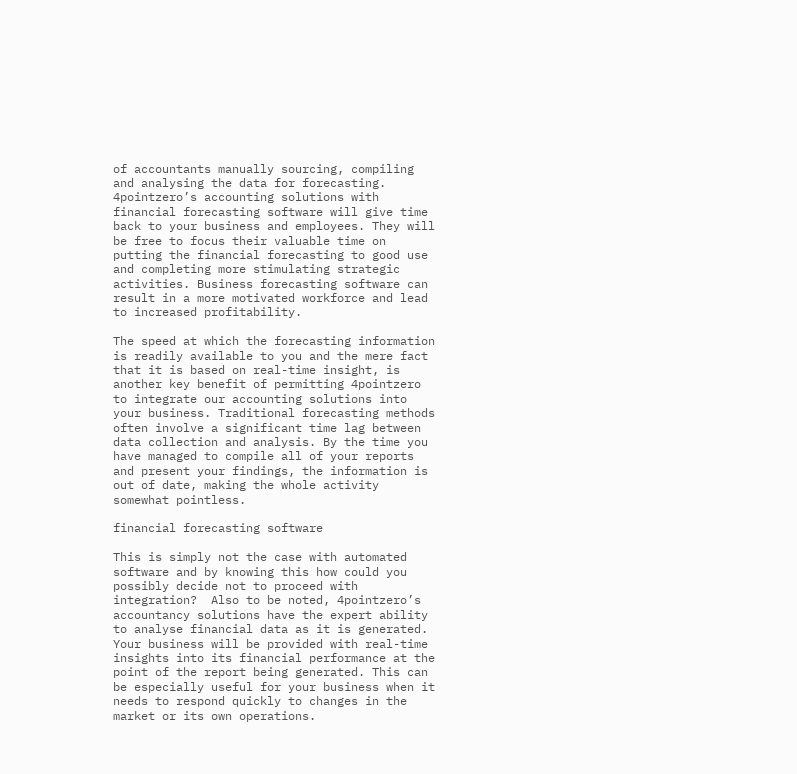of accountants manually sourcing, compiling and analysing the data for forecasting.  4pointzero’s accounting solutions with financial forecasting software will give time back to your business and employees. They will be free to focus their valuable time on putting the financial forecasting to good use and completing more stimulating strategic activities. Business forecasting software can result in a more motivated workforce and lead to increased profitability.

The speed at which the forecasting information is readily available to you and the mere fact that it is based on real-time insight, is another key benefit of permitting 4pointzero to integrate our accounting solutions into your business. Traditional forecasting methods often involve a significant time lag between data collection and analysis. By the time you have managed to compile all of your reports and present your findings, the information is out of date, making the whole activity somewhat pointless.

financial forecasting software

This is simply not the case with automated software and by knowing this how could you possibly decide not to proceed with integration?  Also to be noted, 4pointzero’s accountancy solutions have the expert ability to analyse financial data as it is generated.  Your business will be provided with real-time insights into its financial performance at the point of the report being generated. This can be especially useful for your business when it needs to respond quickly to changes in the market or its own operations.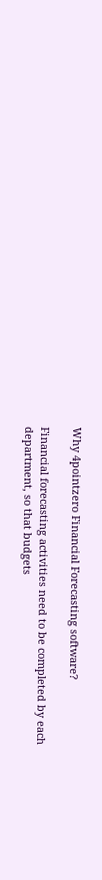Why 4pointzero Financial Forecasting software?

Financial forecasting activities need to be completed by each department, so that budgets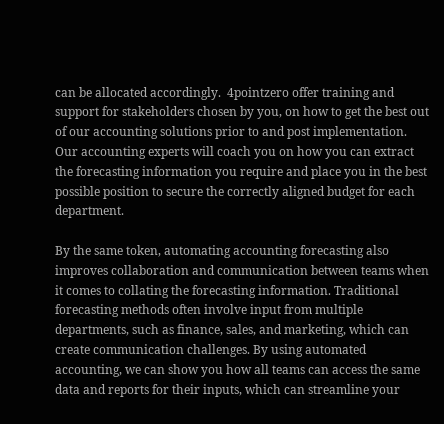can be allocated accordingly.  4pointzero offer training and support for stakeholders chosen by you, on how to get the best out of our accounting solutions prior to and post implementation.  Our accounting experts will coach you on how you can extract the forecasting information you require and place you in the best possible position to secure the correctly aligned budget for each department.

By the same token, automating accounting forecasting also improves collaboration and communication between teams when it comes to collating the forecasting information. Traditional forecasting methods often involve input from multiple departments, such as finance, sales, and marketing, which can create communication challenges. By using automated accounting, we can show you how all teams can access the same data and reports for their inputs, which can streamline your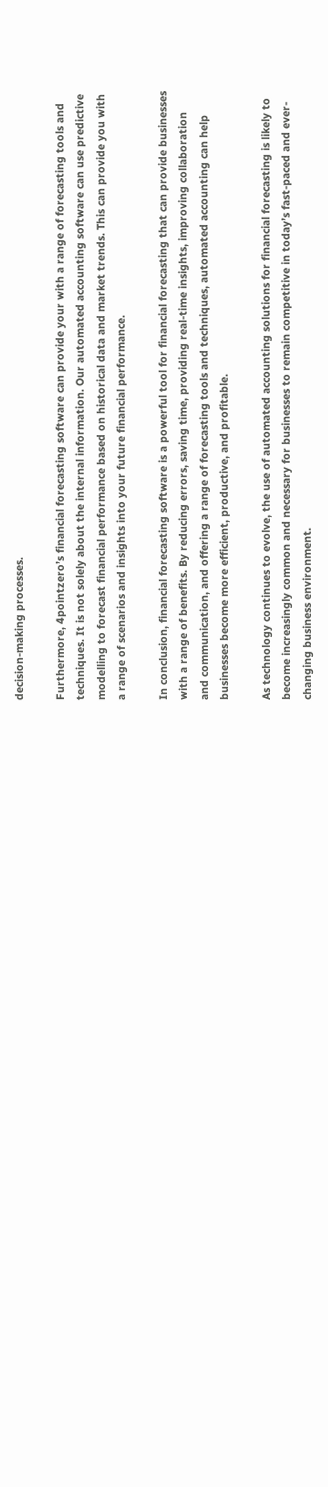decision-making processes.

Furthermore, 4pointzero’s financial forecasting software can provide your with a range of forecasting tools and techniques. It is not solely about the internal information. Our automated accounting software can use predictive modelling to forecast financial performance based on historical data and market trends. This can provide you with a range of scenarios and insights into your future financial performance.

In conclusion, financial forecasting software is a powerful tool for financial forecasting that can provide businesses with a range of benefits. By reducing errors, saving time, providing real-time insights, improving collaboration and communication, and offering a range of forecasting tools and techniques, automated accounting can help businesses become more efficient, productive, and profitable.

As technology continues to evolve, the use of automated accounting solutions for financial forecasting is likely to become increasingly common and necessary for businesses to remain competitive in today’s fast-paced and ever-changing business environment.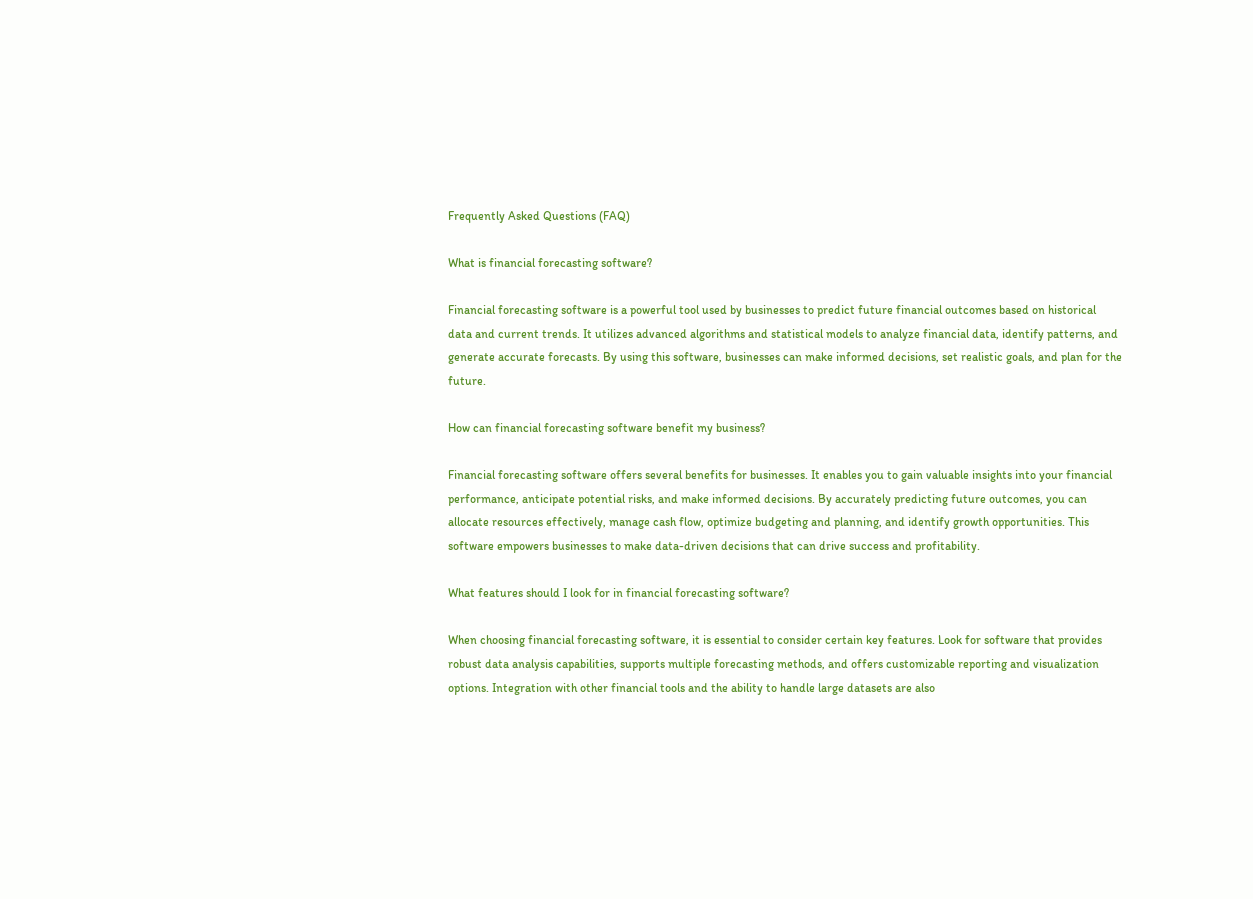Frequently Asked Questions (FAQ)

What is financial forecasting software?

Financial forecasting software is a powerful tool used by businesses to predict future financial outcomes based on historical data and current trends. It utilizes advanced algorithms and statistical models to analyze financial data, identify patterns, and generate accurate forecasts. By using this software, businesses can make informed decisions, set realistic goals, and plan for the future.

How can financial forecasting software benefit my business?

Financial forecasting software offers several benefits for businesses. It enables you to gain valuable insights into your financial performance, anticipate potential risks, and make informed decisions. By accurately predicting future outcomes, you can allocate resources effectively, manage cash flow, optimize budgeting and planning, and identify growth opportunities. This software empowers businesses to make data-driven decisions that can drive success and profitability.

What features should I look for in financial forecasting software?

When choosing financial forecasting software, it is essential to consider certain key features. Look for software that provides robust data analysis capabilities, supports multiple forecasting methods, and offers customizable reporting and visualization options. Integration with other financial tools and the ability to handle large datasets are also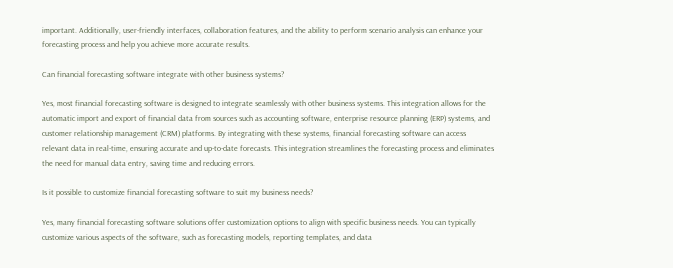important. Additionally, user-friendly interfaces, collaboration features, and the ability to perform scenario analysis can enhance your forecasting process and help you achieve more accurate results.

Can financial forecasting software integrate with other business systems?

Yes, most financial forecasting software is designed to integrate seamlessly with other business systems. This integration allows for the automatic import and export of financial data from sources such as accounting software, enterprise resource planning (ERP) systems, and customer relationship management (CRM) platforms. By integrating with these systems, financial forecasting software can access relevant data in real-time, ensuring accurate and up-to-date forecasts. This integration streamlines the forecasting process and eliminates the need for manual data entry, saving time and reducing errors.

Is it possible to customize financial forecasting software to suit my business needs?

Yes, many financial forecasting software solutions offer customization options to align with specific business needs. You can typically customize various aspects of the software, such as forecasting models, reporting templates, and data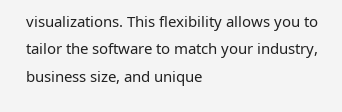visualizations. This flexibility allows you to tailor the software to match your industry, business size, and unique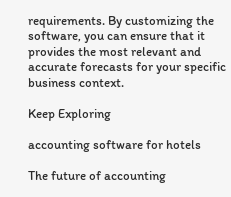requirements. By customizing the software, you can ensure that it provides the most relevant and accurate forecasts for your specific business context.

Keep Exploring

accounting software for hotels

The future of accounting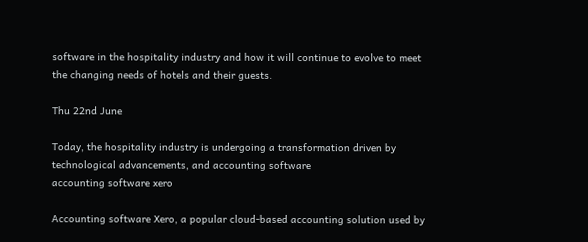software in the hospitality industry and how it will continue to evolve to meet the changing needs of hotels and their guests.

Thu 22nd June

Today, the hospitality industry is undergoing a transformation driven by technological advancements, and accounting software
accounting software xero

Accounting software Xero, a popular cloud-based accounting solution used by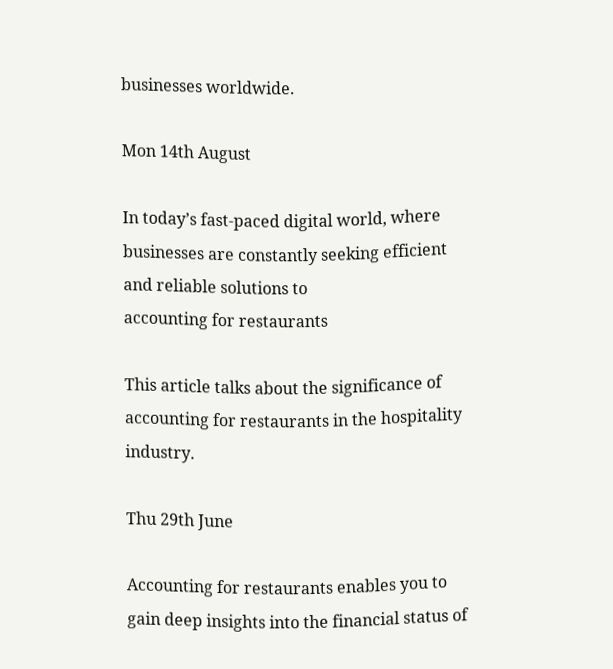businesses worldwide.

Mon 14th August

In today’s fast-paced digital world, where businesses are constantly seeking efficient and reliable solutions to
accounting for restaurants

This article talks about the significance of accounting for restaurants in the hospitality industry.

Thu 29th June

Accounting for restaurants enables you to gain deep insights into the financial status of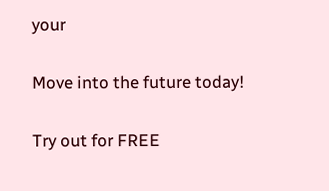your

Move into the future today!

Try out for FREE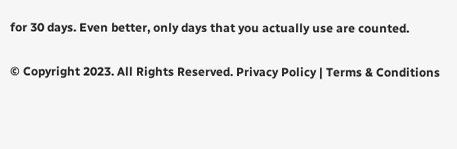for 30 days. Even better, only days that you actually use are counted.

© Copyright 2023. All Rights Reserved. Privacy Policy | Terms & Conditions